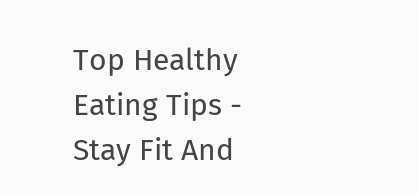Top Healthy Eating Tips - Stay Fit And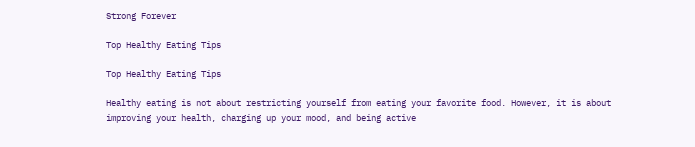Strong Forever

Top Healthy Eating Tips

Top Healthy Eating Tips

Healthy eating is not about restricting yourself from eating your favorite food. However, it is about improving your health, charging up your mood, and being active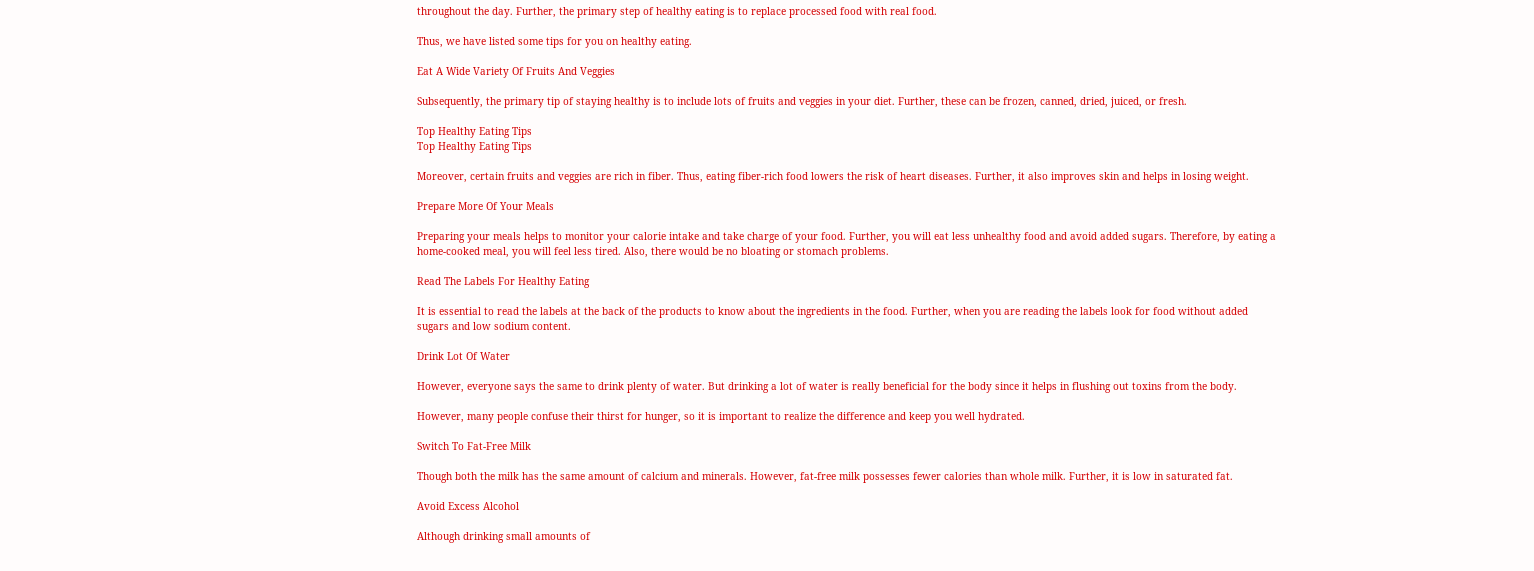throughout the day. Further, the primary step of healthy eating is to replace processed food with real food.

Thus, we have listed some tips for you on healthy eating.

Eat A Wide Variety Of Fruits And Veggies

Subsequently, the primary tip of staying healthy is to include lots of fruits and veggies in your diet. Further, these can be frozen, canned, dried, juiced, or fresh.

Top Healthy Eating Tips
Top Healthy Eating Tips

Moreover, certain fruits and veggies are rich in fiber. Thus, eating fiber-rich food lowers the risk of heart diseases. Further, it also improves skin and helps in losing weight.

Prepare More Of Your Meals

Preparing your meals helps to monitor your calorie intake and take charge of your food. Further, you will eat less unhealthy food and avoid added sugars. Therefore, by eating a home-cooked meal, you will feel less tired. Also, there would be no bloating or stomach problems.

Read The Labels For Healthy Eating

It is essential to read the labels at the back of the products to know about the ingredients in the food. Further, when you are reading the labels look for food without added sugars and low sodium content.

Drink Lot Of Water

However, everyone says the same to drink plenty of water. But drinking a lot of water is really beneficial for the body since it helps in flushing out toxins from the body.

However, many people confuse their thirst for hunger, so it is important to realize the difference and keep you well hydrated.

Switch To Fat-Free Milk

Though both the milk has the same amount of calcium and minerals. However, fat-free milk possesses fewer calories than whole milk. Further, it is low in saturated fat.

Avoid Excess Alcohol

Although drinking small amounts of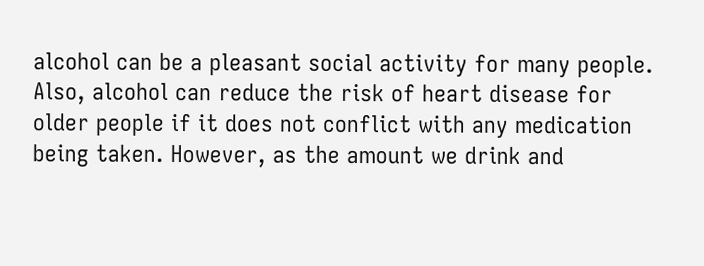alcohol can be a pleasant social activity for many people. Also, alcohol can reduce the risk of heart disease for older people if it does not conflict with any medication being taken. However, as the amount we drink and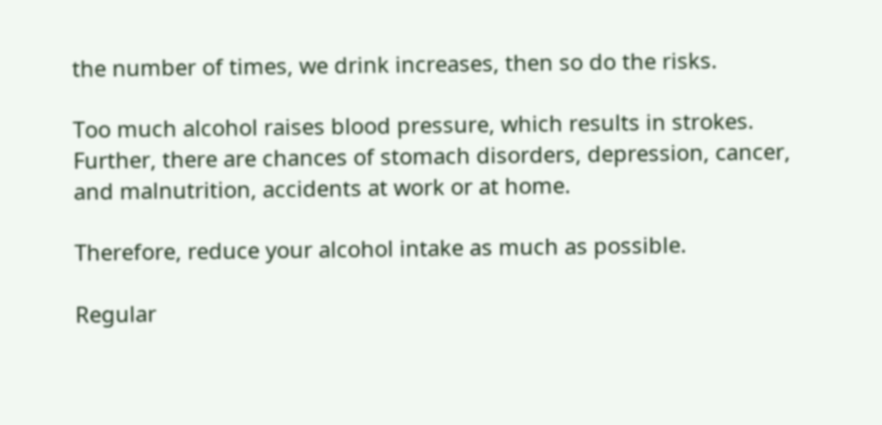the number of times, we drink increases, then so do the risks.

Too much alcohol raises blood pressure, which results in strokes. Further, there are chances of stomach disorders, depression, cancer, and malnutrition, accidents at work or at home.

Therefore, reduce your alcohol intake as much as possible.

Regular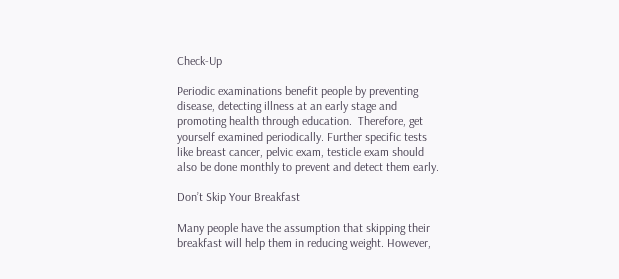Check-Up

Periodic examinations benefit people by preventing disease, detecting illness at an early stage and promoting health through education.  Therefore, get yourself examined periodically. Further specific tests like breast cancer, pelvic exam, testicle exam should also be done monthly to prevent and detect them early.

Don’t Skip Your Breakfast

Many people have the assumption that skipping their breakfast will help them in reducing weight. However,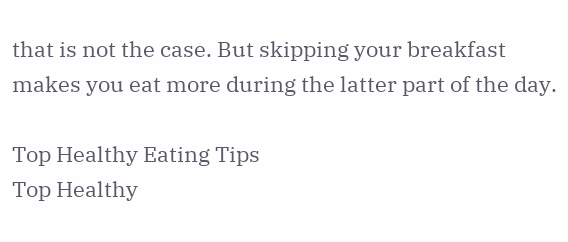that is not the case. But skipping your breakfast makes you eat more during the latter part of the day.

Top Healthy Eating Tips
Top Healthy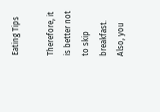Eating Tips

Therefore, it is better not to skip breakfast. Also, you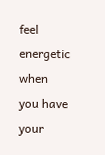feel energetic when you have your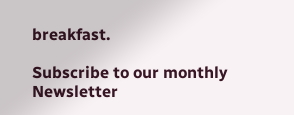breakfast.

Subscribe to our monthly Newsletter